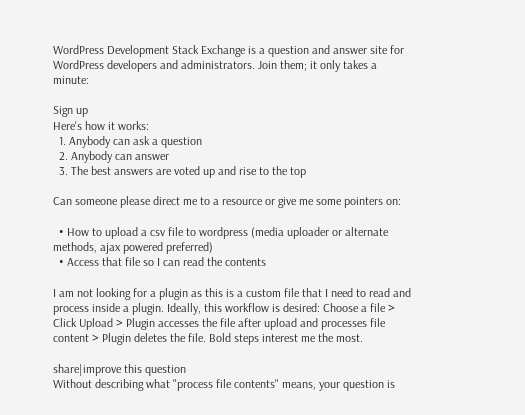WordPress Development Stack Exchange is a question and answer site for WordPress developers and administrators. Join them; it only takes a minute:

Sign up
Here's how it works:
  1. Anybody can ask a question
  2. Anybody can answer
  3. The best answers are voted up and rise to the top

Can someone please direct me to a resource or give me some pointers on:

  • How to upload a csv file to wordpress (media uploader or alternate methods, ajax powered preferred)
  • Access that file so I can read the contents

I am not looking for a plugin as this is a custom file that I need to read and process inside a plugin. Ideally, this workflow is desired: Choose a file > Click Upload > Plugin accesses the file after upload and processes file content > Plugin deletes the file. Bold steps interest me the most.

share|improve this question
Without describing what "process file contents" means, your question is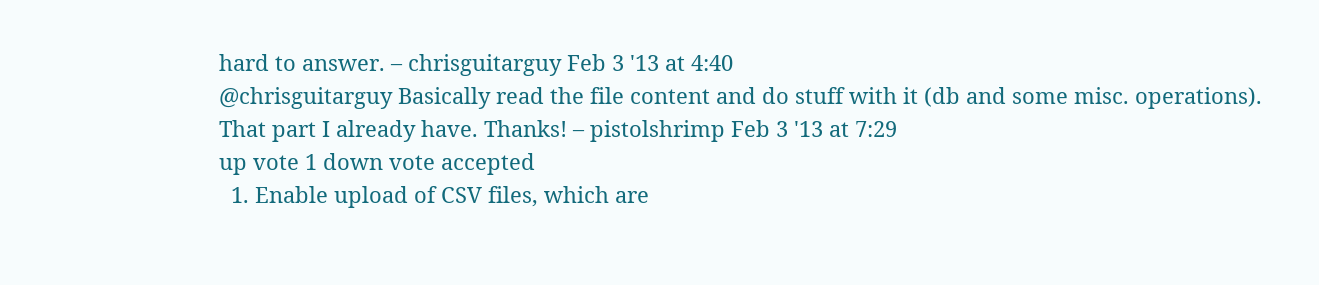hard to answer. – chrisguitarguy Feb 3 '13 at 4:40
@chrisguitarguy Basically read the file content and do stuff with it (db and some misc. operations). That part I already have. Thanks! – pistolshrimp Feb 3 '13 at 7:29
up vote 1 down vote accepted
  1. Enable upload of CSV files, which are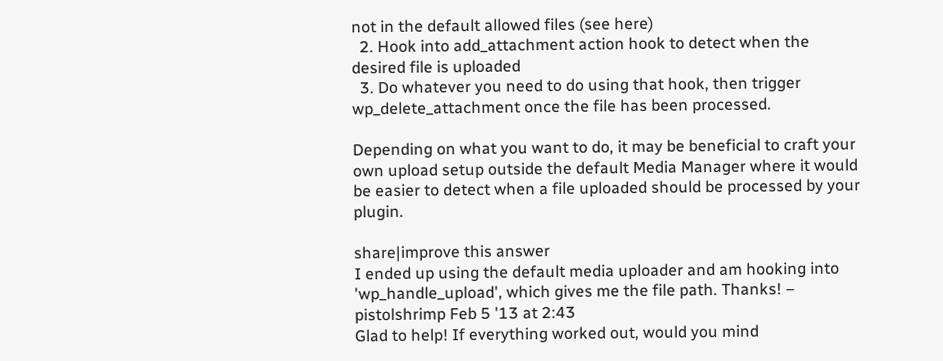not in the default allowed files (see here)
  2. Hook into add_attachment action hook to detect when the desired file is uploaded
  3. Do whatever you need to do using that hook, then trigger wp_delete_attachment once the file has been processed.

Depending on what you want to do, it may be beneficial to craft your own upload setup outside the default Media Manager where it would be easier to detect when a file uploaded should be processed by your plugin.

share|improve this answer
I ended up using the default media uploader and am hooking into 'wp_handle_upload', which gives me the file path. Thanks! – pistolshrimp Feb 5 '13 at 2:43
Glad to help! If everything worked out, would you mind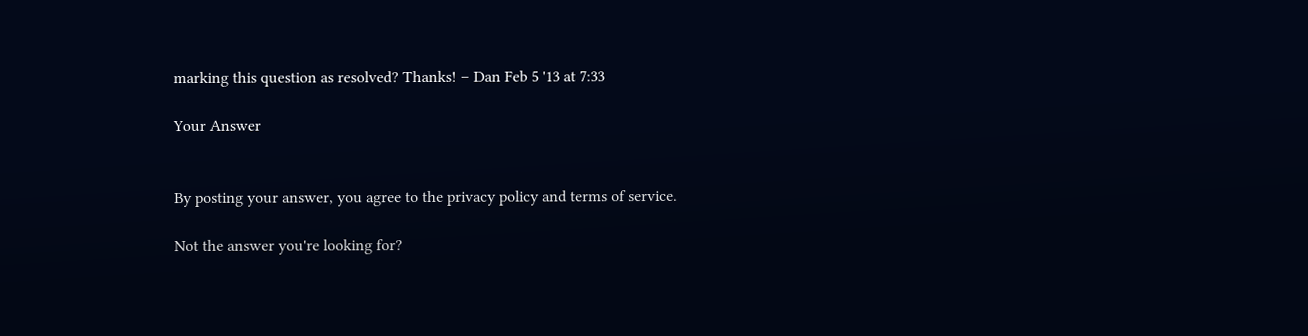marking this question as resolved? Thanks! – Dan Feb 5 '13 at 7:33

Your Answer


By posting your answer, you agree to the privacy policy and terms of service.

Not the answer you're looking for?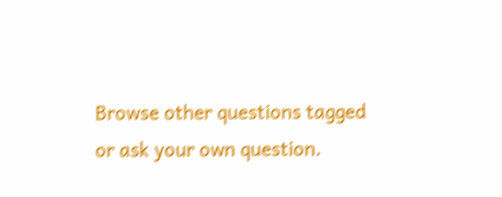Browse other questions tagged or ask your own question.